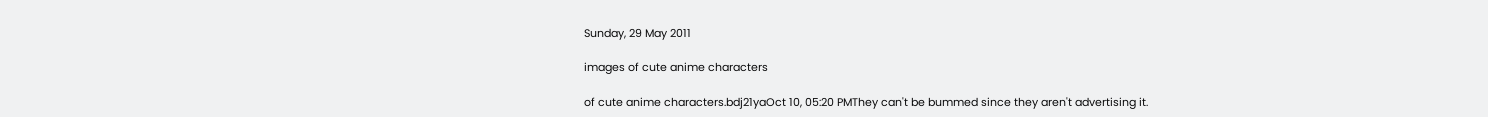Sunday, 29 May 2011

images of cute anime characters

of cute anime characters.bdj21yaOct 10, 05:20 PMThey can't be bummed since they aren't advertising it.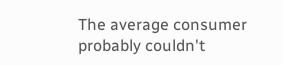The average consumer probably couldn't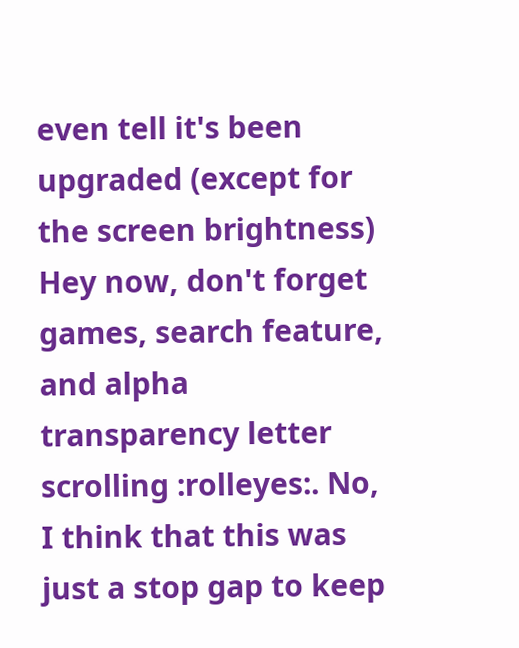even tell it's been upgraded (except for the screen brightness) Hey now, don't forget games, search feature, and alpha transparency letter scrolling :rolleyes:. No, I think that this was just a stop gap to keep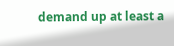demand up at least a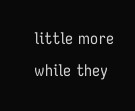little more while they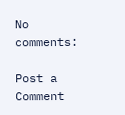No comments:

Post a Comment